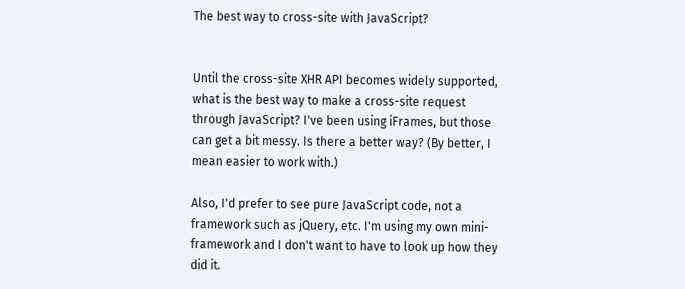The best way to cross-site with JavaScript?


Until the cross-site XHR API becomes widely supported, what is the best way to make a cross-site request through JavaScript? I've been using iFrames, but those can get a bit messy. Is there a better way? (By better, I mean easier to work with.)

Also, I'd prefer to see pure JavaScript code, not a framework such as jQuery, etc. I'm using my own mini-framework and I don't want to have to look up how they did it.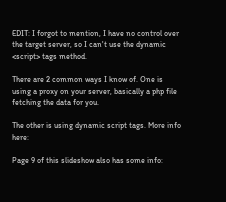EDIT: I forgot to mention, I have no control over the target server, so I can't use the dynamic <script> tags method.

There are 2 common ways I know of. One is using a proxy on your server, basically a php file fetching the data for you.

The other is using dynamic script tags. More info here:

Page 9 of this slideshow also has some info: